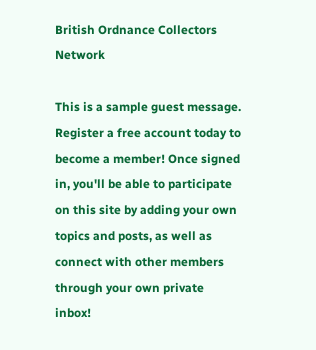British Ordnance Collectors Network

This is a sample guest message. Register a free account today to become a member! Once signed in, you'll be able to participate on this site by adding your own topics and posts, as well as connect with other members through your own private inbox!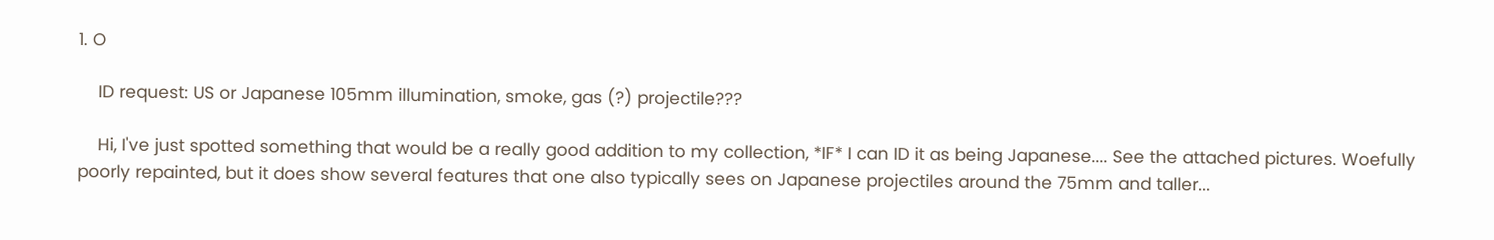1. O

    ID request: US or Japanese 105mm illumination, smoke, gas (?) projectile???

    Hi, I've just spotted something that would be a really good addition to my collection, *IF* I can ID it as being Japanese.... See the attached pictures. Woefully poorly repainted, but it does show several features that one also typically sees on Japanese projectiles around the 75mm and taller...